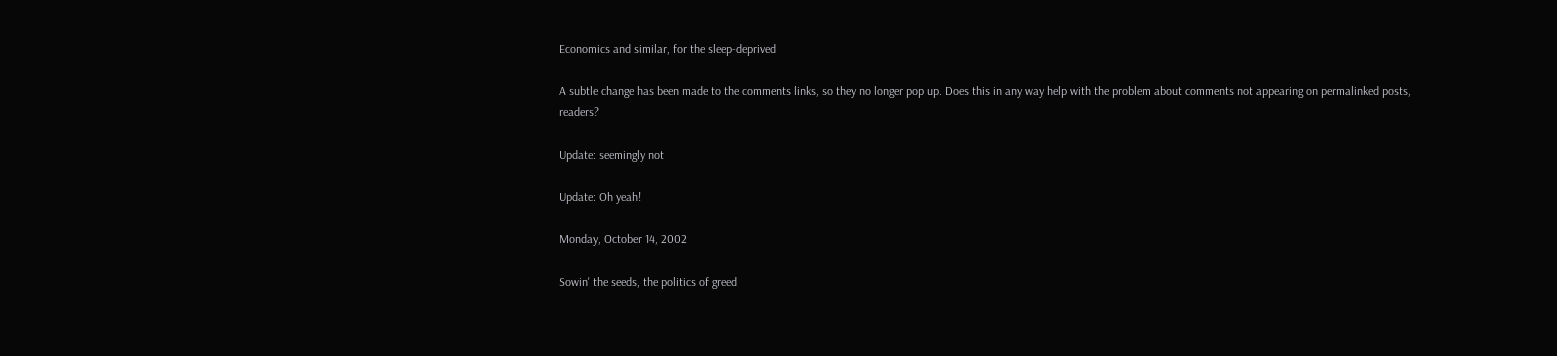Economics and similar, for the sleep-deprived

A subtle change has been made to the comments links, so they no longer pop up. Does this in any way help with the problem about comments not appearing on permalinked posts, readers?

Update: seemingly not

Update: Oh yeah!

Monday, October 14, 2002

Sowin' the seeds, the politics of greed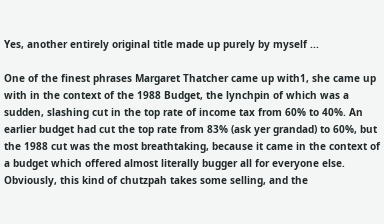Yes, another entirely original title made up purely by myself ...

One of the finest phrases Margaret Thatcher came up with1, she came up with in the context of the 1988 Budget, the lynchpin of which was a sudden, slashing cut in the top rate of income tax from 60% to 40%. An earlier budget had cut the top rate from 83% (ask yer grandad) to 60%, but the 1988 cut was the most breathtaking, because it came in the context of a budget which offered almost literally bugger all for everyone else. Obviously, this kind of chutzpah takes some selling, and the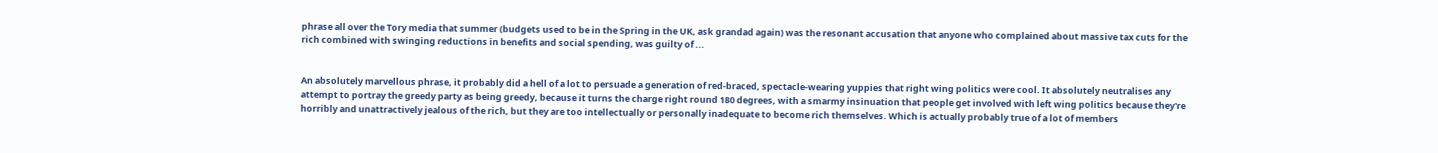phrase all over the Tory media that summer (budgets used to be in the Spring in the UK, ask grandad again) was the resonant accusation that anyone who complained about massive tax cuts for the rich combined with swinging reductions in benefits and social spending, was guilty of ...


An absolutely marvellous phrase, it probably did a hell of a lot to persuade a generation of red-braced, spectacle-wearing yuppies that right wing politics were cool. It absolutely neutralises any attempt to portray the greedy party as being greedy, because it turns the charge right round 180 degrees, with a smarmy insinuation that people get involved with left wing politics because they're horribly and unattractively jealous of the rich, but they are too intellectually or personally inadequate to become rich themselves. Which is actually probably true of a lot of members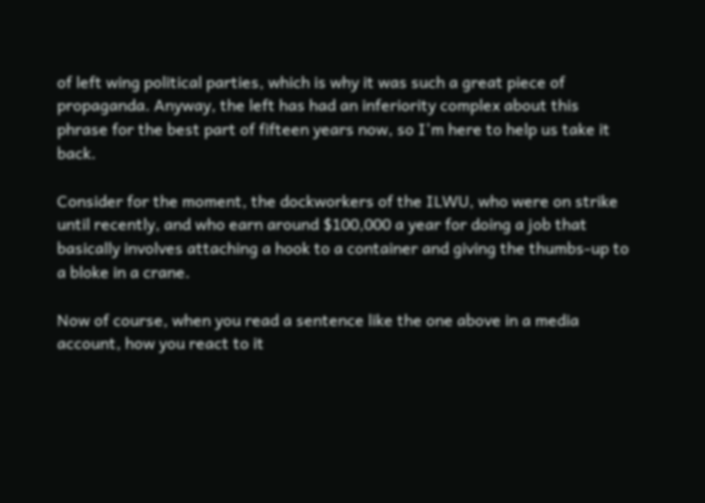of left wing political parties, which is why it was such a great piece of propaganda. Anyway, the left has had an inferiority complex about this phrase for the best part of fifteen years now, so I'm here to help us take it back.

Consider for the moment, the dockworkers of the ILWU, who were on strike until recently, and who earn around $100,000 a year for doing a job that basically involves attaching a hook to a container and giving the thumbs-up to a bloke in a crane.

Now of course, when you read a sentence like the one above in a media account, how you react to it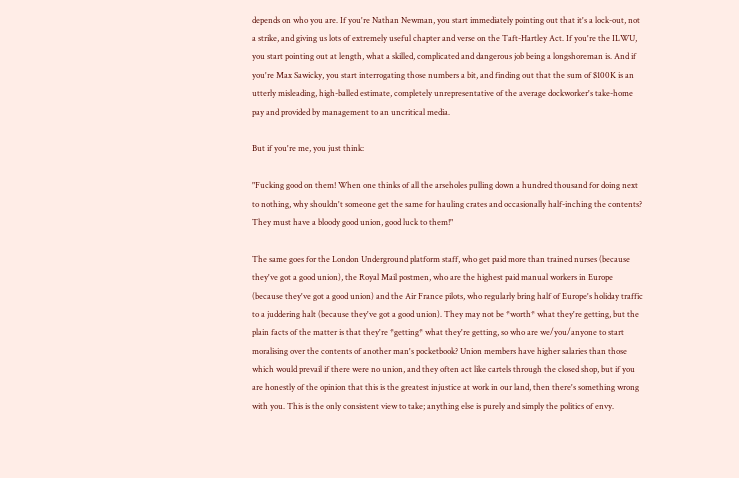depends on who you are. If you're Nathan Newman, you start immediately pointing out that it's a lock-out, not a strike, and giving us lots of extremely useful chapter and verse on the Taft-Hartley Act. If you're the ILWU, you start pointing out at length, what a skilled, complicated and dangerous job being a longshoreman is. And if you're Max Sawicky, you start interrogating those numbers a bit, and finding out that the sum of $100K is an utterly misleading, high-balled estimate, completely unrepresentative of the average dockworker's take-home pay and provided by management to an uncritical media.

But if you're me, you just think:

"Fucking good on them! When one thinks of all the arseholes pulling down a hundred thousand for doing next to nothing, why shouldn't someone get the same for hauling crates and occasionally half-inching the contents? They must have a bloody good union, good luck to them!"

The same goes for the London Underground platform staff, who get paid more than trained nurses (because they've got a good union), the Royal Mail postmen, who are the highest paid manual workers in Europe (because they've got a good union) and the Air France pilots, who regularly bring half of Europe's holiday traffic to a juddering halt (because they've got a good union). They may not be *worth* what they're getting, but the plain facts of the matter is that they're *getting* what they're getting, so who are we/you/anyone to start moralising over the contents of another man's pocketbook? Union members have higher salaries than those which would prevail if there were no union, and they often act like cartels through the closed shop, but if you are honestly of the opinion that this is the greatest injustice at work in our land, then there's something wrong with you. This is the only consistent view to take; anything else is purely and simply the politics of envy.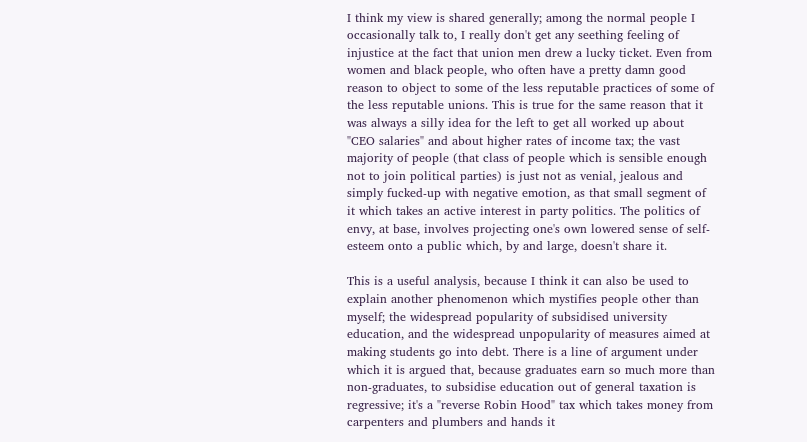I think my view is shared generally; among the normal people I occasionally talk to, I really don't get any seething feeling of injustice at the fact that union men drew a lucky ticket. Even from women and black people, who often have a pretty damn good reason to object to some of the less reputable practices of some of the less reputable unions. This is true for the same reason that it was always a silly idea for the left to get all worked up about "CEO salaries" and about higher rates of income tax; the vast majority of people (that class of people which is sensible enough not to join political parties) is just not as venial, jealous and simply fucked-up with negative emotion, as that small segment of it which takes an active interest in party politics. The politics of envy, at base, involves projecting one's own lowered sense of self-esteem onto a public which, by and large, doesn't share it.

This is a useful analysis, because I think it can also be used to explain another phenomenon which mystifies people other than myself; the widespread popularity of subsidised university education, and the widespread unpopularity of measures aimed at making students go into debt. There is a line of argument under which it is argued that, because graduates earn so much more than non-graduates, to subsidise education out of general taxation is regressive; it's a "reverse Robin Hood" tax which takes money from carpenters and plumbers and hands it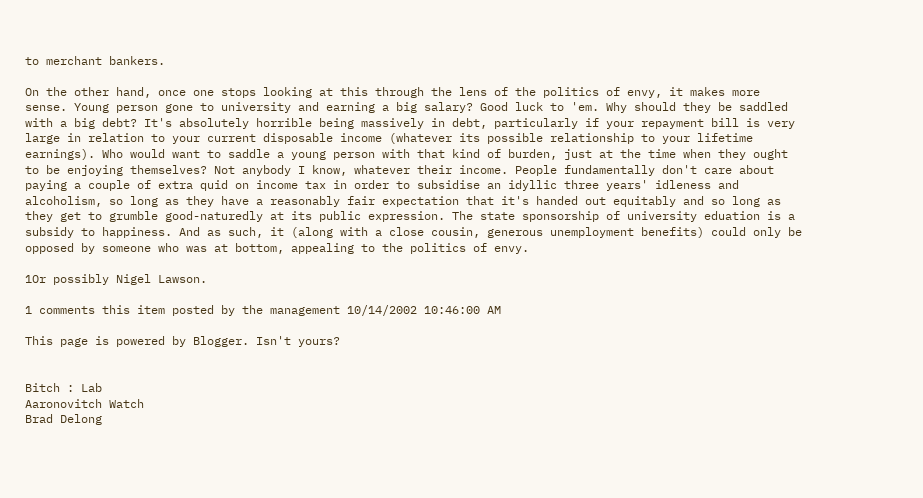to merchant bankers.

On the other hand, once one stops looking at this through the lens of the politics of envy, it makes more sense. Young person gone to university and earning a big salary? Good luck to 'em. Why should they be saddled with a big debt? It's absolutely horrible being massively in debt, particularly if your repayment bill is very large in relation to your current disposable income (whatever its possible relationship to your lifetime earnings). Who would want to saddle a young person with that kind of burden, just at the time when they ought to be enjoying themselves? Not anybody I know, whatever their income. People fundamentally don't care about paying a couple of extra quid on income tax in order to subsidise an idyllic three years' idleness and alcoholism, so long as they have a reasonably fair expectation that it's handed out equitably and so long as they get to grumble good-naturedly at its public expression. The state sponsorship of university eduation is a subsidy to happiness. And as such, it (along with a close cousin, generous unemployment benefits) could only be opposed by someone who was at bottom, appealing to the politics of envy.

1Or possibly Nigel Lawson.

1 comments this item posted by the management 10/14/2002 10:46:00 AM

This page is powered by Blogger. Isn't yours?


Bitch : Lab
Aaronovitch Watch
Brad Delong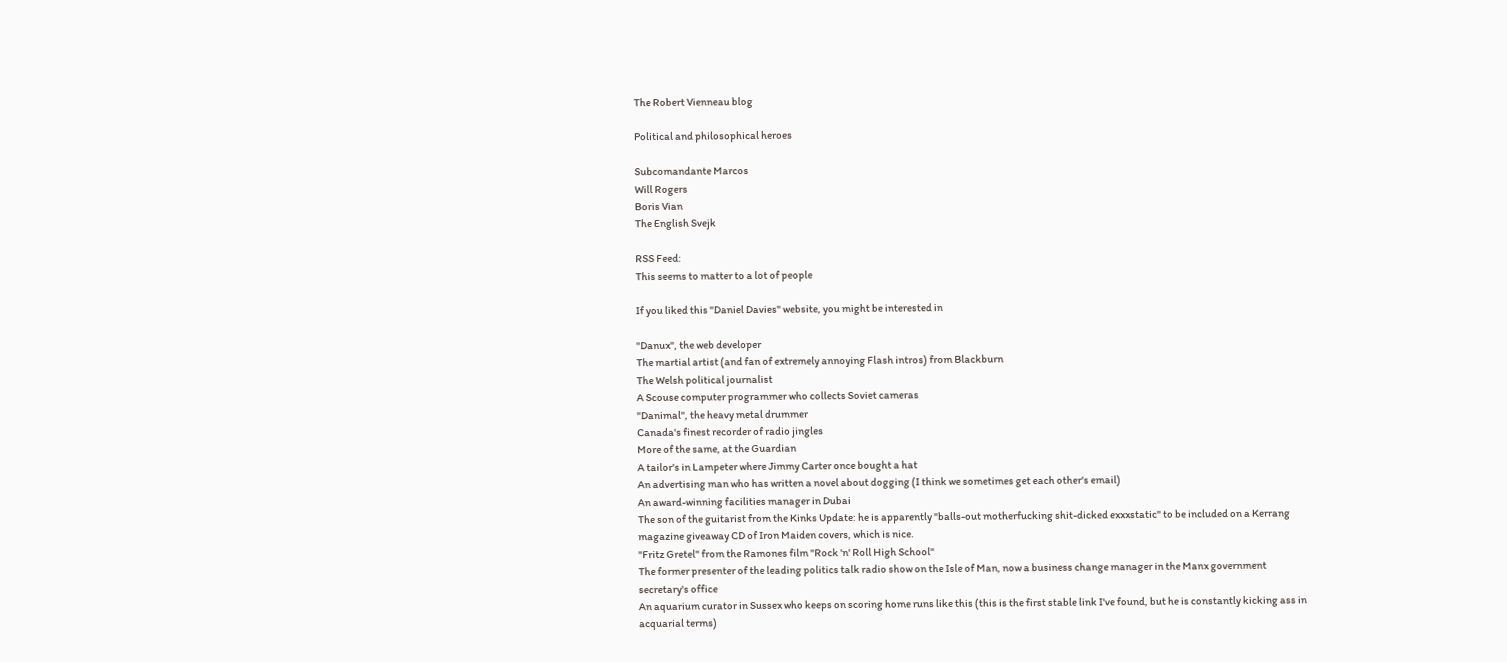The Robert Vienneau blog

Political and philosophical heroes

Subcomandante Marcos
Will Rogers
Boris Vian
The English Svejk

RSS Feed:
This seems to matter to a lot of people

If you liked this "Daniel Davies" website, you might be interested in

"Danux", the web developer
The martial artist (and fan of extremely annoying Flash intros) from Blackburn
The Welsh political journalist
A Scouse computer programmer who collects Soviet cameras
"Danimal", the heavy metal drummer
Canada's finest recorder of radio jingles
More of the same, at the Guardian
A tailor's in Lampeter where Jimmy Carter once bought a hat
An advertising man who has written a novel about dogging (I think we sometimes get each other's email)
An award-winning facilities manager in Dubai
The son of the guitarist from the Kinks Update: he is apparently "balls-out motherfucking shit-dicked exxxstatic" to be included on a Kerrang magazine giveaway CD of Iron Maiden covers, which is nice.
"Fritz Gretel" from the Ramones film "Rock 'n' Roll High School"
The former presenter of the leading politics talk radio show on the Isle of Man, now a business change manager in the Manx government secretary's office
An aquarium curator in Sussex who keeps on scoring home runs like this (this is the first stable link I've found, but he is constantly kicking ass in acquarial terms)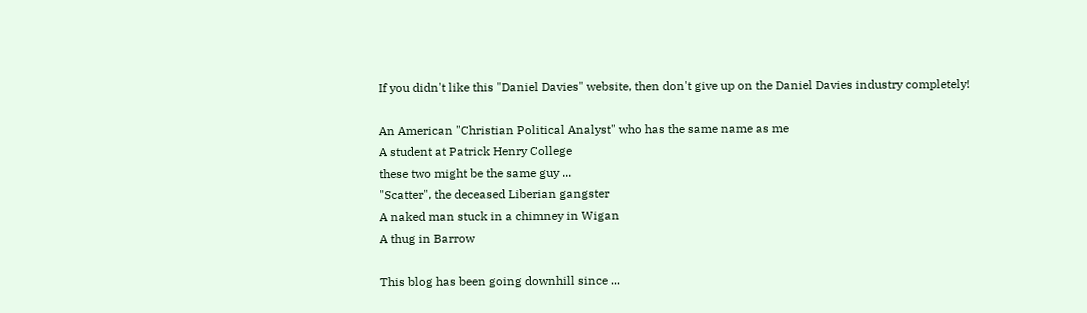If you didn't like this "Daniel Davies" website, then don't give up on the Daniel Davies industry completely!

An American "Christian Political Analyst" who has the same name as me
A student at Patrick Henry College
these two might be the same guy ...
"Scatter", the deceased Liberian gangster
A naked man stuck in a chimney in Wigan
A thug in Barrow

This blog has been going downhill since ...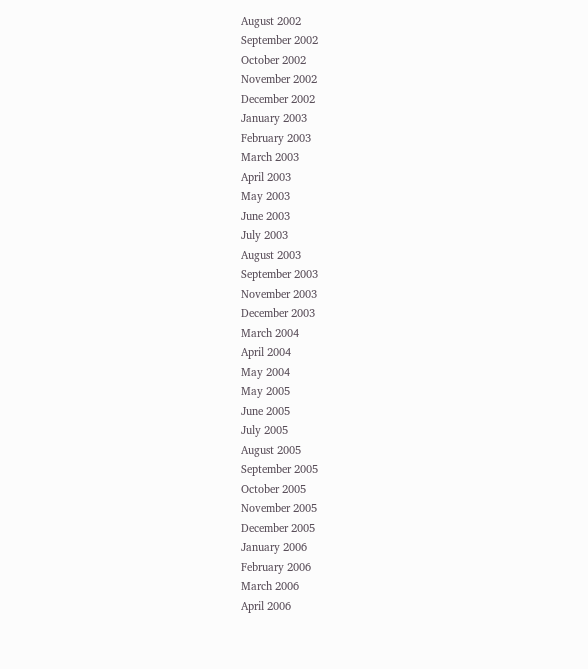August 2002
September 2002
October 2002
November 2002
December 2002
January 2003
February 2003
March 2003
April 2003
May 2003
June 2003
July 2003
August 2003
September 2003
November 2003
December 2003
March 2004
April 2004
May 2004
May 2005
June 2005
July 2005
August 2005
September 2005
October 2005
November 2005
December 2005
January 2006
February 2006
March 2006
April 2006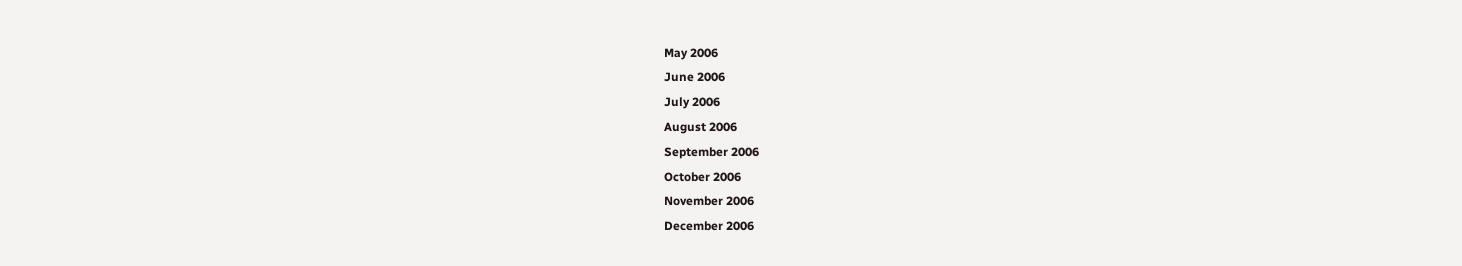May 2006
June 2006
July 2006
August 2006
September 2006
October 2006
November 2006
December 2006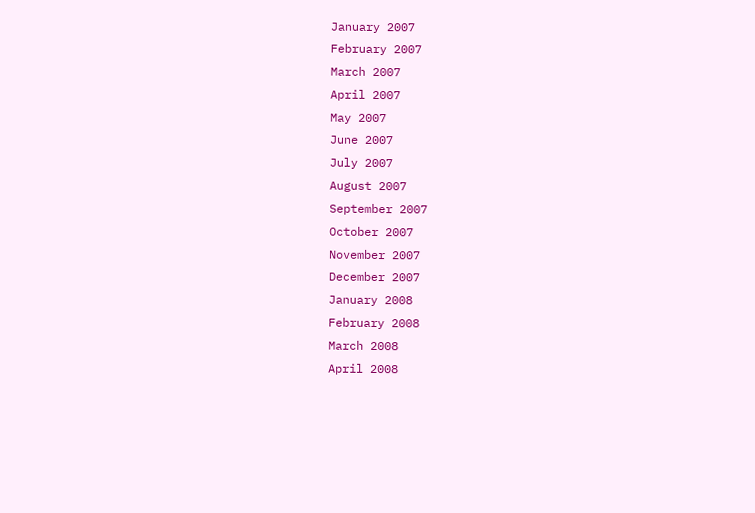January 2007
February 2007
March 2007
April 2007
May 2007
June 2007
July 2007
August 2007
September 2007
October 2007
November 2007
December 2007
January 2008
February 2008
March 2008
April 2008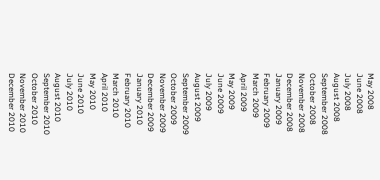May 2008
June 2008
July 2008
August 2008
September 2008
October 2008
November 2008
December 2008
January 2009
February 2009
March 2009
April 2009
May 2009
June 2009
July 2009
August 2009
September 2009
October 2009
November 2009
December 2009
January 2010
February 2010
March 2010
April 2010
May 2010
June 2010
July 2010
August 2010
September 2010
October 2010
November 2010
December 2010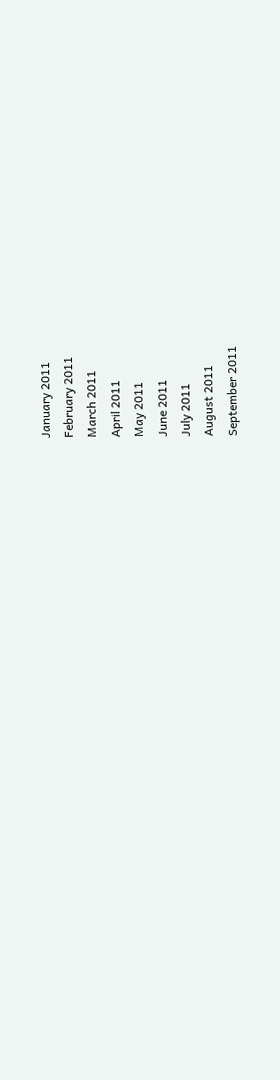January 2011
February 2011
March 2011
April 2011
May 2011
June 2011
July 2011
August 2011
September 2011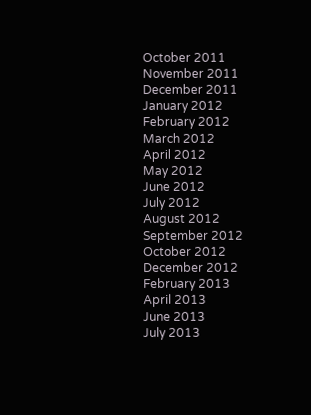October 2011
November 2011
December 2011
January 2012
February 2012
March 2012
April 2012
May 2012
June 2012
July 2012
August 2012
September 2012
October 2012
December 2012
February 2013
April 2013
June 2013
July 2013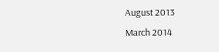August 2013
March 2014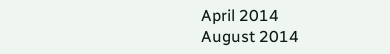April 2014
August 2014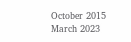October 2015
March 2023